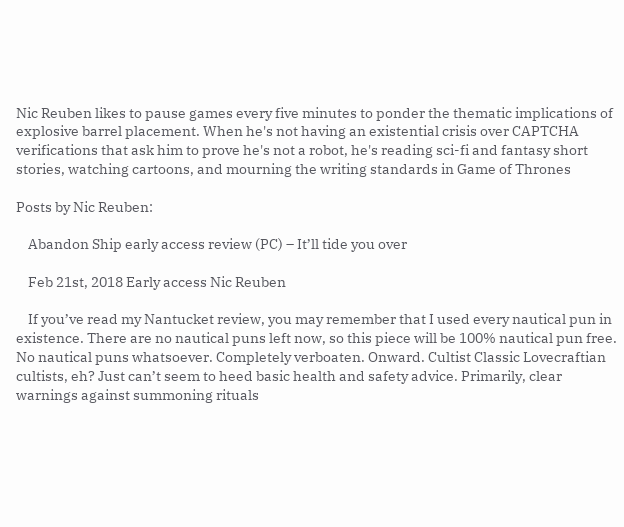Nic Reuben likes to pause games every five minutes to ponder the thematic implications of explosive barrel placement. When he's not having an existential crisis over CAPTCHA verifications that ask him to prove he's not a robot, he's reading sci-fi and fantasy short stories, watching cartoons, and mourning the writing standards in Game of Thrones

Posts by Nic Reuben:

    Abandon Ship early access review (PC) – It’ll tide you over

    Feb 21st, 2018 Early access Nic Reuben

    If you’ve read my Nantucket review, you may remember that I used every nautical pun in existence. There are no nautical puns left now, so this piece will be 100% nautical pun free. No nautical puns whatsoever. Completely verboaten. Onward. Cultist Classic Lovecraftian cultists, eh? Just can’t seem to heed basic health and safety advice. Primarily, clear warnings against summoning rituals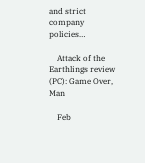and strict company policies…

    Attack of the Earthlings review (PC): Game Over, Man

    Feb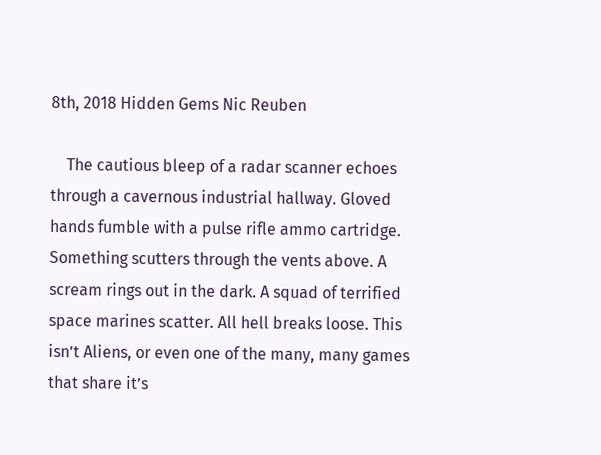8th, 2018 Hidden Gems Nic Reuben

    The cautious bleep of a radar scanner echoes through a cavernous industrial hallway. Gloved hands fumble with a pulse rifle ammo cartridge. Something scutters through the vents above. A scream rings out in the dark. A squad of terrified space marines scatter. All hell breaks loose. This isn’t Aliens, or even one of the many, many games that share it’s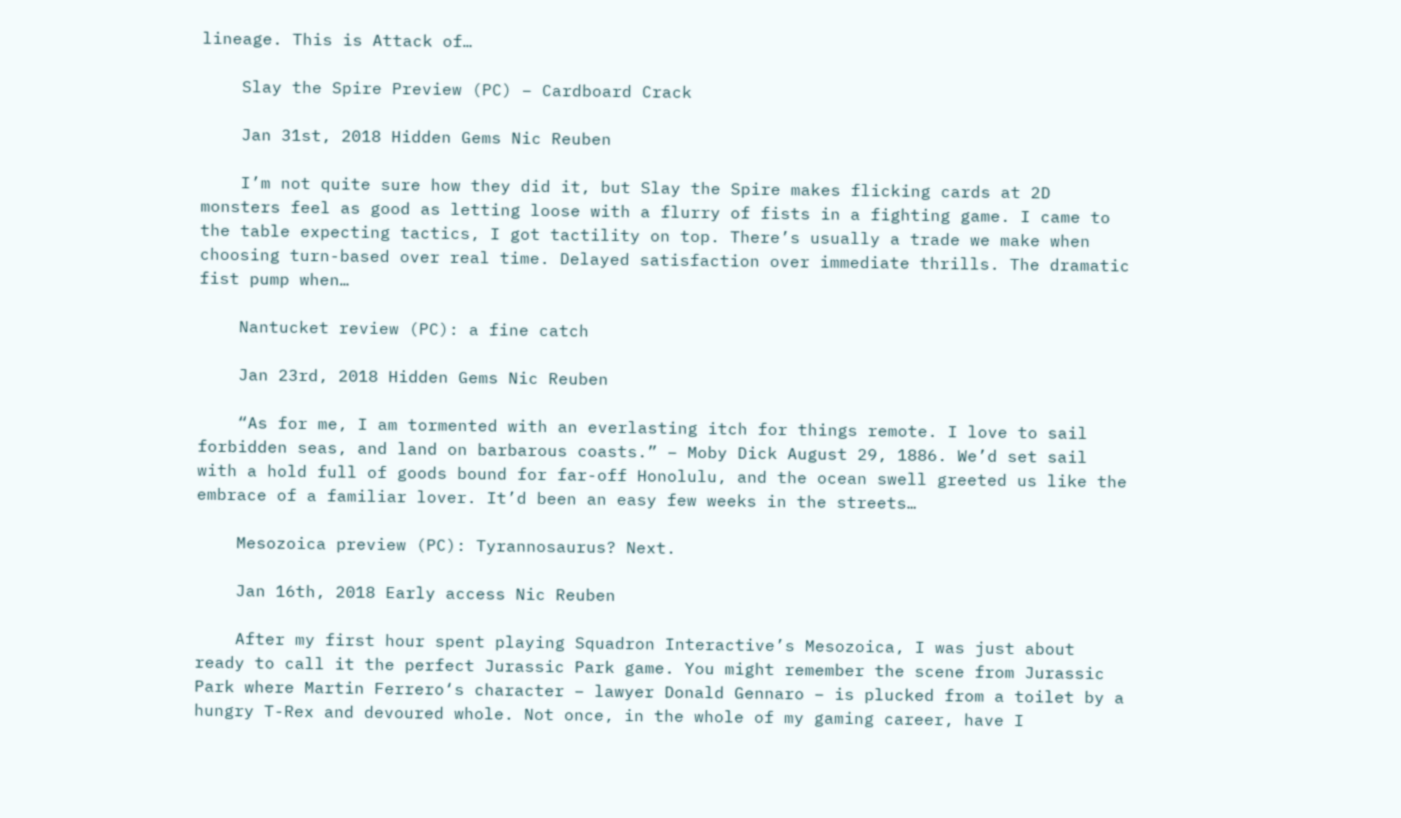lineage. This is Attack of…

    Slay the Spire Preview (PC) – Cardboard Crack

    Jan 31st, 2018 Hidden Gems Nic Reuben

    I’m not quite sure how they did it, but Slay the Spire makes flicking cards at 2D monsters feel as good as letting loose with a flurry of fists in a fighting game. I came to the table expecting tactics, I got tactility on top. There’s usually a trade we make when choosing turn-based over real time. Delayed satisfaction over immediate thrills. The dramatic fist pump when…

    Nantucket review (PC): a fine catch

    Jan 23rd, 2018 Hidden Gems Nic Reuben

    “As for me, I am tormented with an everlasting itch for things remote. I love to sail forbidden seas, and land on barbarous coasts.” – Moby Dick August 29, 1886. We’d set sail with a hold full of goods bound for far-off Honolulu, and the ocean swell greeted us like the embrace of a familiar lover. It’d been an easy few weeks in the streets…

    Mesozoica preview (PC): Tyrannosaurus? Next.

    Jan 16th, 2018 Early access Nic Reuben

    After my first hour spent playing Squadron Interactive’s Mesozoica, I was just about ready to call it the perfect Jurassic Park game. You might remember the scene from Jurassic Park where Martin Ferrero‘s character – lawyer Donald Gennaro – is plucked from a toilet by a hungry T-Rex and devoured whole. Not once, in the whole of my gaming career, have I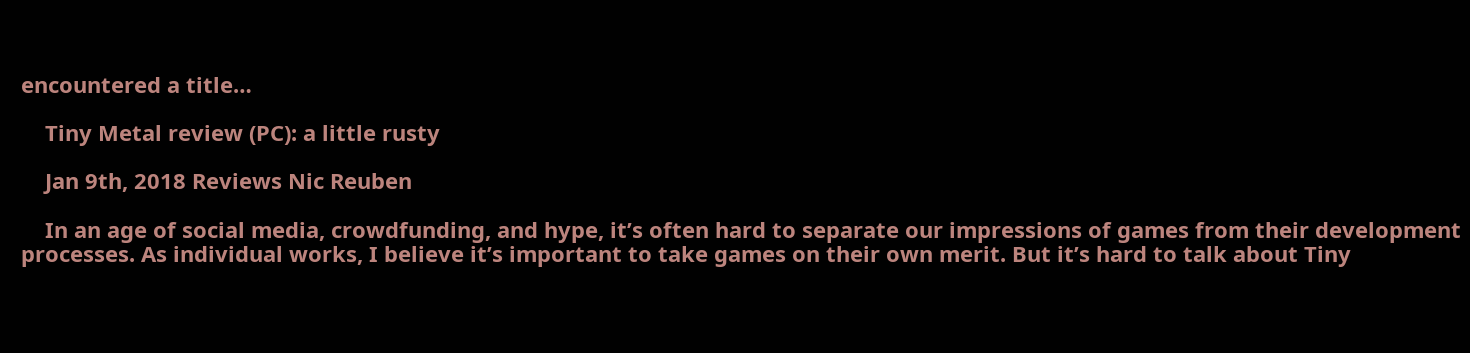encountered a title…

    Tiny Metal review (PC): a little rusty

    Jan 9th, 2018 Reviews Nic Reuben

    In an age of social media, crowdfunding, and hype, it’s often hard to separate our impressions of games from their development processes. As individual works, I believe it’s important to take games on their own merit. But it’s hard to talk about Tiny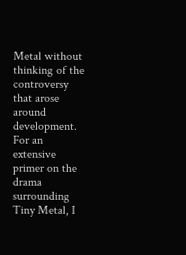Metal without thinking of the controversy that arose around development. For an extensive primer on the drama surrounding Tiny Metal, I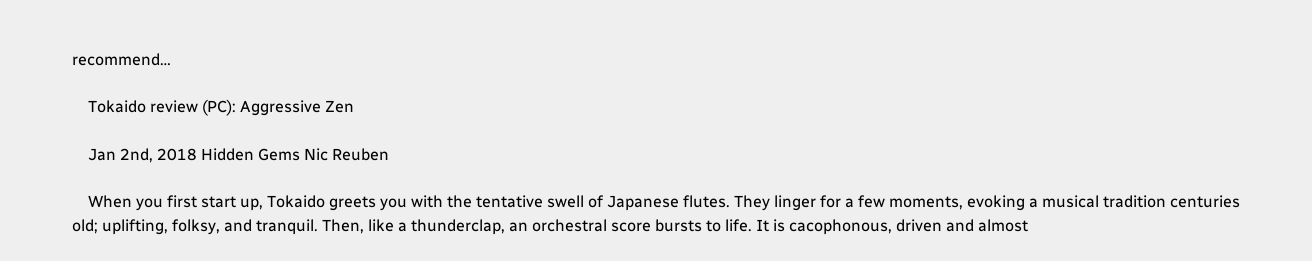recommend…

    Tokaido review (PC): Aggressive Zen

    Jan 2nd, 2018 Hidden Gems Nic Reuben

    When you first start up, Tokaido greets you with the tentative swell of Japanese flutes. They linger for a few moments, evoking a musical tradition centuries old; uplifting, folksy, and tranquil. Then, like a thunderclap, an orchestral score bursts to life. It is cacophonous, driven and almost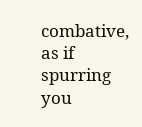combative, as if spurring you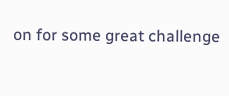on for some great challenge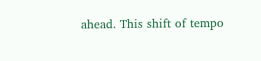ahead. This shift of tempo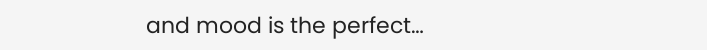and mood is the perfect…